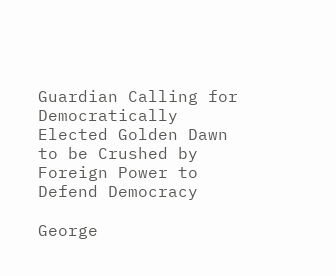Guardian Calling for Democratically Elected Golden Dawn to be Crushed by Foreign Power to Defend Democracy

George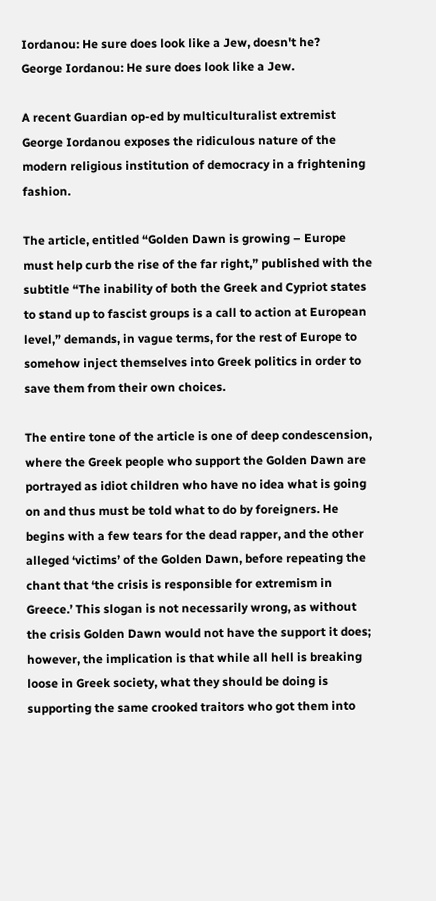Iordanou: He sure does look like a Jew, doesn't he?
George Iordanou: He sure does look like a Jew.

A recent Guardian op-ed by multiculturalist extremist George Iordanou exposes the ridiculous nature of the modern religious institution of democracy in a frightening fashion.

The article, entitled “Golden Dawn is growing – Europe must help curb the rise of the far right,” published with the subtitle “The inability of both the Greek and Cypriot states to stand up to fascist groups is a call to action at European level,” demands, in vague terms, for the rest of Europe to somehow inject themselves into Greek politics in order to save them from their own choices.

The entire tone of the article is one of deep condescension, where the Greek people who support the Golden Dawn are portrayed as idiot children who have no idea what is going on and thus must be told what to do by foreigners. He begins with a few tears for the dead rapper, and the other alleged ‘victims’ of the Golden Dawn, before repeating the chant that ‘the crisis is responsible for extremism in Greece.’ This slogan is not necessarily wrong, as without the crisis Golden Dawn would not have the support it does; however, the implication is that while all hell is breaking loose in Greek society, what they should be doing is supporting the same crooked traitors who got them into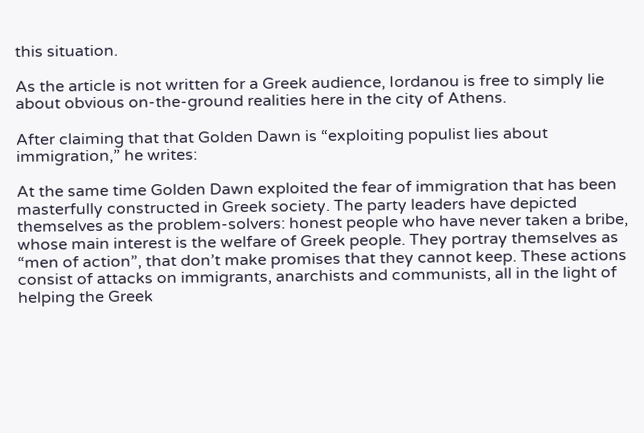this situation.

As the article is not written for a Greek audience, Iordanou is free to simply lie about obvious on-the-ground realities here in the city of Athens.

After claiming that that Golden Dawn is “exploiting populist lies about immigration,” he writes:

At the same time Golden Dawn exploited the fear of immigration that has been masterfully constructed in Greek society. The party leaders have depicted themselves as the problem-solvers: honest people who have never taken a bribe, whose main interest is the welfare of Greek people. They portray themselves as “men of action”, that don’t make promises that they cannot keep. These actions consist of attacks on immigrants, anarchists and communists, all in the light of helping the Greek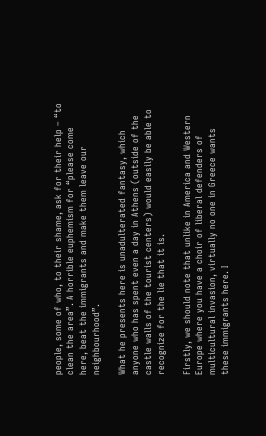people, some of who, to their shame, ask for their help – “to clean the area”. A horrible euphemism for “please come here, beat the immigrants and make them leave our neighbourhood”.

What he presents here is unadulterated fantasy, which anyone who has spent even a day in Athens (outside of the castle walls of the tourist centers) would easily be able to recognize for the lie that it is.

Firstly, we should note that unlike in America and Western Europe where you have a choir of liberal defenders of multicultural invasion, virtually no one in Greece wants these immigrants here. I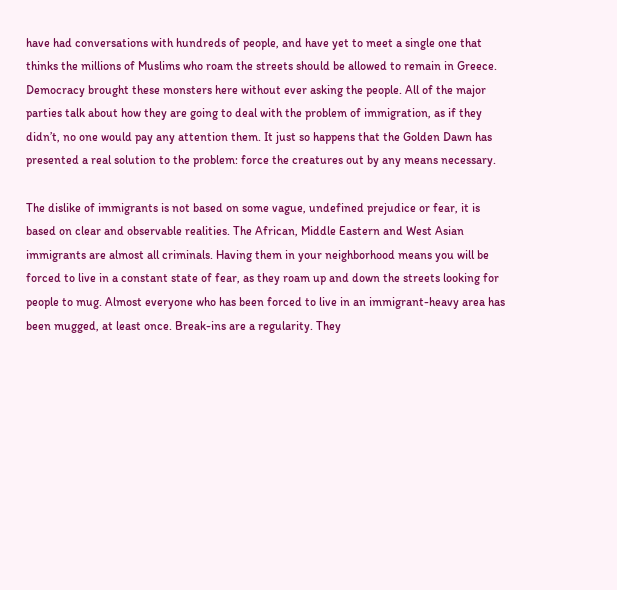have had conversations with hundreds of people, and have yet to meet a single one that thinks the millions of Muslims who roam the streets should be allowed to remain in Greece. Democracy brought these monsters here without ever asking the people. All of the major parties talk about how they are going to deal with the problem of immigration, as if they didn’t, no one would pay any attention them. It just so happens that the Golden Dawn has presented a real solution to the problem: force the creatures out by any means necessary.

The dislike of immigrants is not based on some vague, undefined prejudice or fear, it is based on clear and observable realities. The African, Middle Eastern and West Asian immigrants are almost all criminals. Having them in your neighborhood means you will be forced to live in a constant state of fear, as they roam up and down the streets looking for people to mug. Almost everyone who has been forced to live in an immigrant-heavy area has been mugged, at least once. Break-ins are a regularity. They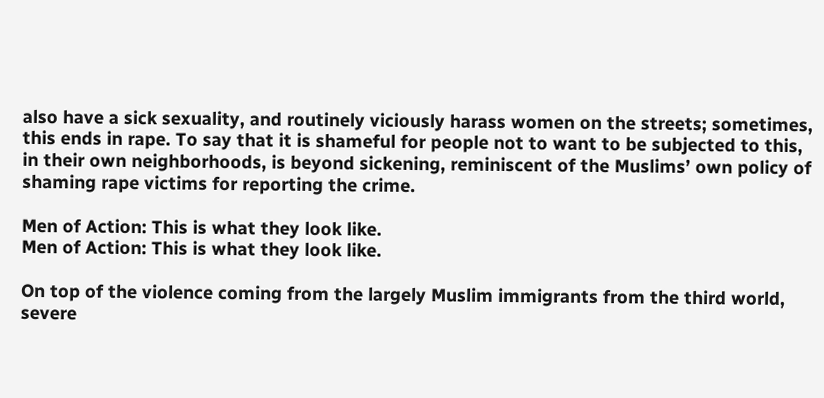also have a sick sexuality, and routinely viciously harass women on the streets; sometimes, this ends in rape. To say that it is shameful for people not to want to be subjected to this, in their own neighborhoods, is beyond sickening, reminiscent of the Muslims’ own policy of shaming rape victims for reporting the crime.

Men of Action: This is what they look like.
Men of Action: This is what they look like.

On top of the violence coming from the largely Muslim immigrants from the third world, severe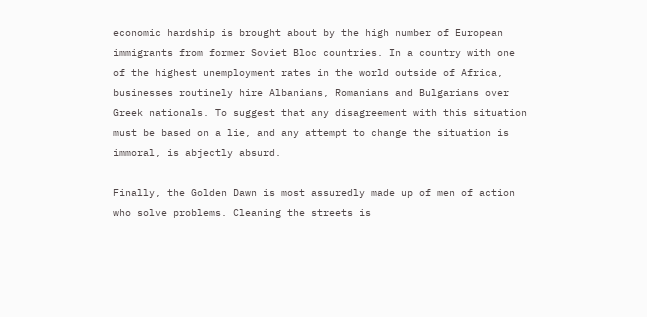economic hardship is brought about by the high number of European immigrants from former Soviet Bloc countries. In a country with one of the highest unemployment rates in the world outside of Africa, businesses routinely hire Albanians, Romanians and Bulgarians over Greek nationals. To suggest that any disagreement with this situation must be based on a lie, and any attempt to change the situation is immoral, is abjectly absurd.

Finally, the Golden Dawn is most assuredly made up of men of action who solve problems. Cleaning the streets is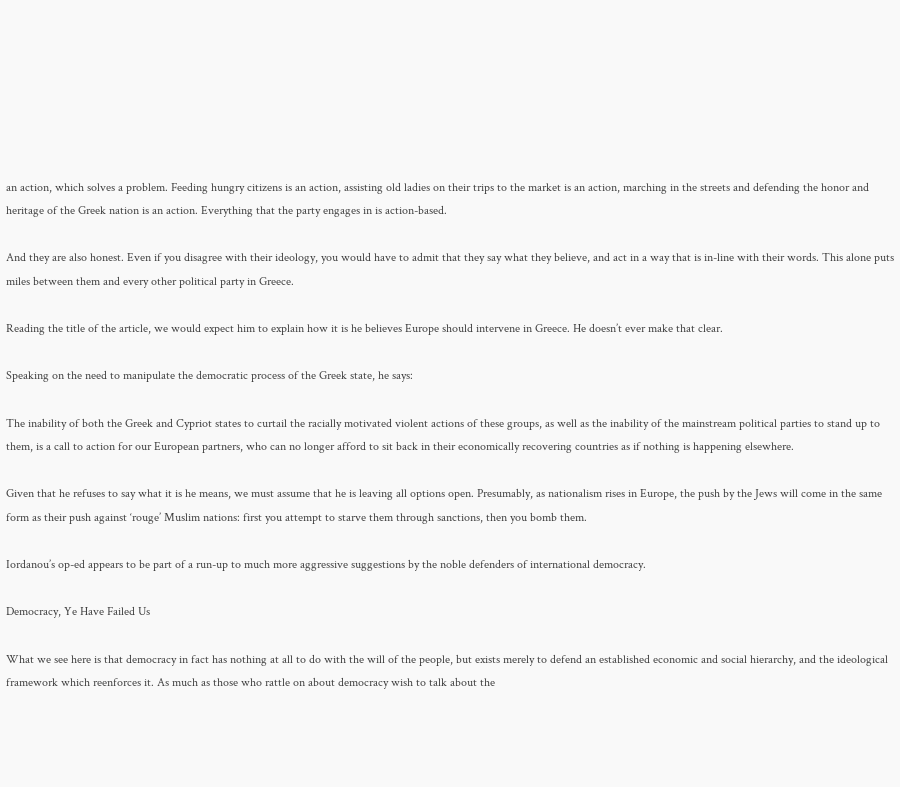an action, which solves a problem. Feeding hungry citizens is an action, assisting old ladies on their trips to the market is an action, marching in the streets and defending the honor and heritage of the Greek nation is an action. Everything that the party engages in is action-based.

And they are also honest. Even if you disagree with their ideology, you would have to admit that they say what they believe, and act in a way that is in-line with their words. This alone puts miles between them and every other political party in Greece.

Reading the title of the article, we would expect him to explain how it is he believes Europe should intervene in Greece. He doesn’t ever make that clear.

Speaking on the need to manipulate the democratic process of the Greek state, he says:

The inability of both the Greek and Cypriot states to curtail the racially motivated violent actions of these groups, as well as the inability of the mainstream political parties to stand up to them, is a call to action for our European partners, who can no longer afford to sit back in their economically recovering countries as if nothing is happening elsewhere.

Given that he refuses to say what it is he means, we must assume that he is leaving all options open. Presumably, as nationalism rises in Europe, the push by the Jews will come in the same form as their push against ‘rouge’ Muslim nations: first you attempt to starve them through sanctions, then you bomb them.

Iordanou’s op-ed appears to be part of a run-up to much more aggressive suggestions by the noble defenders of international democracy.

Democracy, Ye Have Failed Us

What we see here is that democracy in fact has nothing at all to do with the will of the people, but exists merely to defend an established economic and social hierarchy, and the ideological framework which reenforces it. As much as those who rattle on about democracy wish to talk about the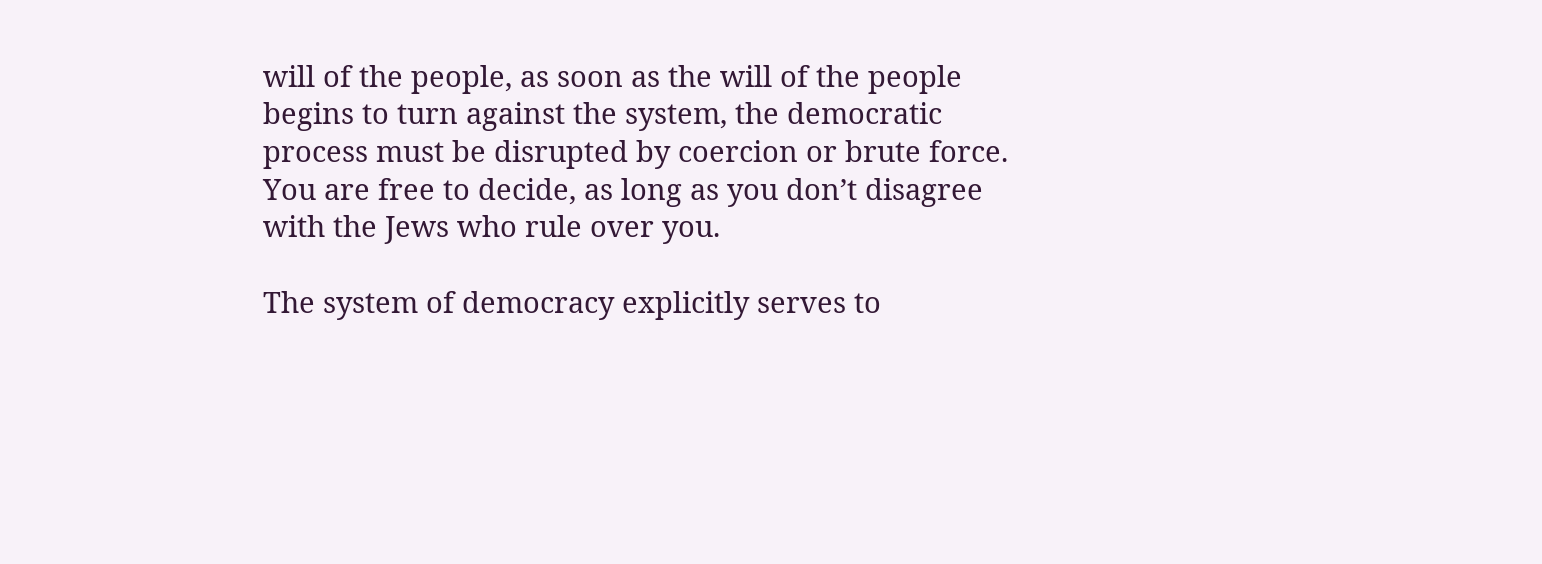will of the people, as soon as the will of the people begins to turn against the system, the democratic process must be disrupted by coercion or brute force. You are free to decide, as long as you don’t disagree with the Jews who rule over you.

The system of democracy explicitly serves to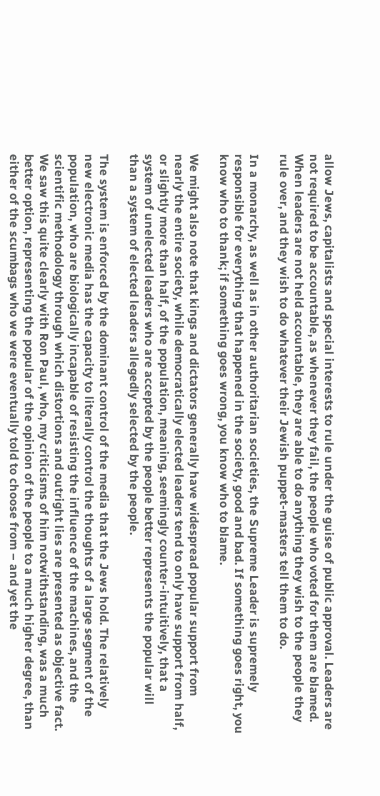allow Jews, capitalists and special interests to rule under the guise of public approval. Leaders are not required to be accountable, as whenever they fail, the people who voted for them are blamed. When leaders are not held accountable, they are able to do anything they wish to the people they rule over, and they wish to do whatever their Jewish puppet-masters tell them to do.

In a monarchy, as well as in other authoritarian societies, the Supreme Leader is supremely responsible for everything that happened in the society, good and bad. If something goes right, you know who to thank; if something goes wrong, you know who to blame.

We might also note that kings and dictators generally have widespread popular support from nearly the entire society, while democratically elected leaders tend to only have support from half, or slightly more than half, of the population, meaning, seemingly counter-intuitively, that a system of unelected leaders who are accepted by the people better represents the popular will than a system of elected leaders allegedly selected by the people.

The system is enforced by the dominant control of the media that the Jews hold. The relatively new electronic media has the capacity to literally control the thoughts of a large segment of the population, who are biologically incapable of resisting the influence of the machines, and the scientific methodology through which distortions and outright lies are presented as objective fact. We saw this quite clearly with Ron Paul, who, my criticisms of him notwithstanding, was a much better option, representing the popular of the opinion of the people to a much higher degree, than either of the scumbags who we were eventually told to choose from – and yet the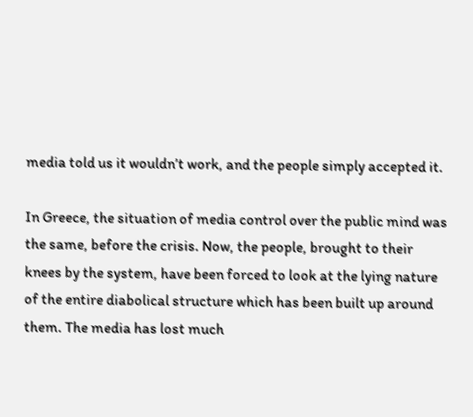media told us it wouldn’t work, and the people simply accepted it.

In Greece, the situation of media control over the public mind was the same, before the crisis. Now, the people, brought to their knees by the system, have been forced to look at the lying nature of the entire diabolical structure which has been built up around them. The media has lost much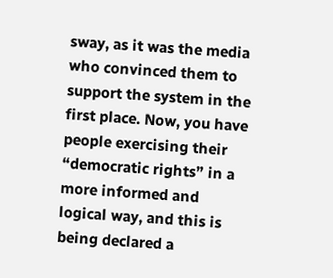sway, as it was the media who convinced them to support the system in the first place. Now, you have people exercising their “democratic rights” in a more informed and logical way, and this is being declared a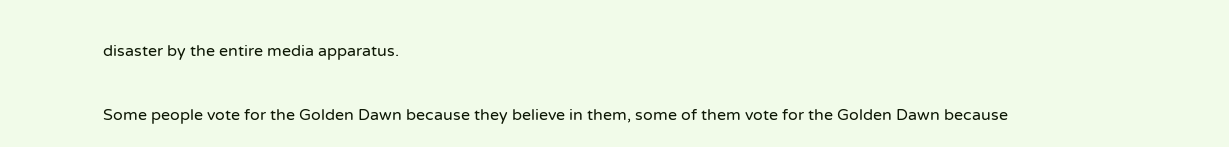disaster by the entire media apparatus.

Some people vote for the Golden Dawn because they believe in them, some of them vote for the Golden Dawn because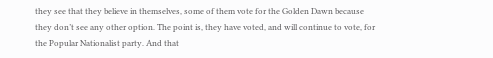they see that they believe in themselves, some of them vote for the Golden Dawn because they don’t see any other option. The point is, they have voted, and will continue to vote, for the Popular Nationalist party. And that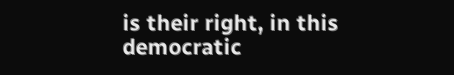is their right, in this democratic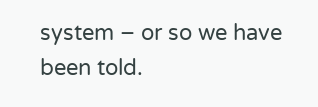system – or so we have been told.